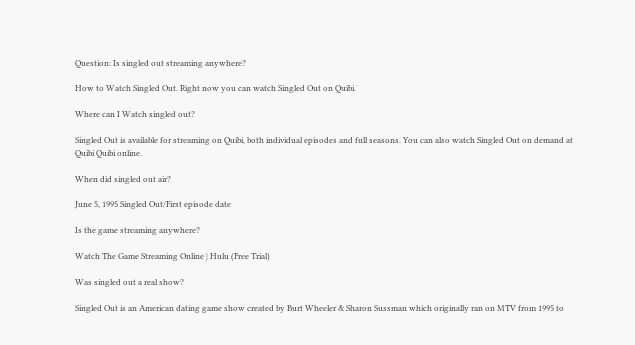Question: Is singled out streaming anywhere?

How to Watch Singled Out. Right now you can watch Singled Out on Quibi.

Where can I Watch singled out?

Singled Out is available for streaming on Quibi, both individual episodes and full seasons. You can also watch Singled Out on demand at Quibi Quibi online.

When did singled out air?

June 5, 1995 Singled Out/First episode date

Is the game streaming anywhere?

Watch The Game Streaming Online | Hulu (Free Trial)

Was singled out a real show?

Singled Out is an American dating game show created by Burt Wheeler & Sharon Sussman which originally ran on MTV from 1995 to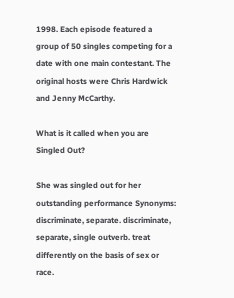1998. Each episode featured a group of 50 singles competing for a date with one main contestant. The original hosts were Chris Hardwick and Jenny McCarthy.

What is it called when you are Singled Out?

She was singled out for her outstanding performance Synonyms: discriminate, separate. discriminate, separate, single outverb. treat differently on the basis of sex or race.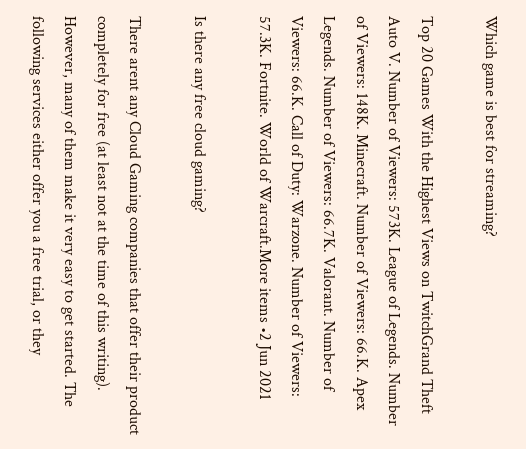Which game is best for streaming?

Top 20 Games With the Highest Views on TwitchGrand Theft Auto V. Number of Viewers: 573K. League of Legends. Number of Viewers: 148K. Minecraft. Number of Viewers: 66.K. Apex Legends. Number of Viewers: 66.7K. Valorant. Number of Viewers: 66.K. Call of Duty: Warzone. Number of Viewers: 57.3K. Fortnite. World of Warcraft.More items •2 Jun 2021

Is there any free cloud gaming?

There arent any Cloud Gaming companies that offer their product completely for free (at least not at the time of this writing). However, many of them make it very easy to get started. The following services either offer you a free trial, or they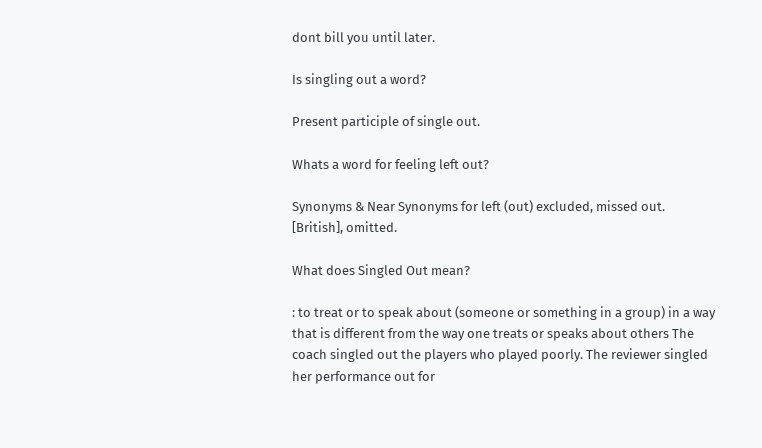dont bill you until later.

Is singling out a word?

Present participle of single out.

Whats a word for feeling left out?

Synonyms & Near Synonyms for left (out) excluded, missed out. [British], omitted.

What does Singled Out mean?

: to treat or to speak about (someone or something in a group) in a way that is different from the way one treats or speaks about others The coach singled out the players who played poorly. The reviewer singled her performance out for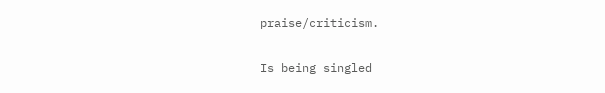praise/criticism.

Is being singled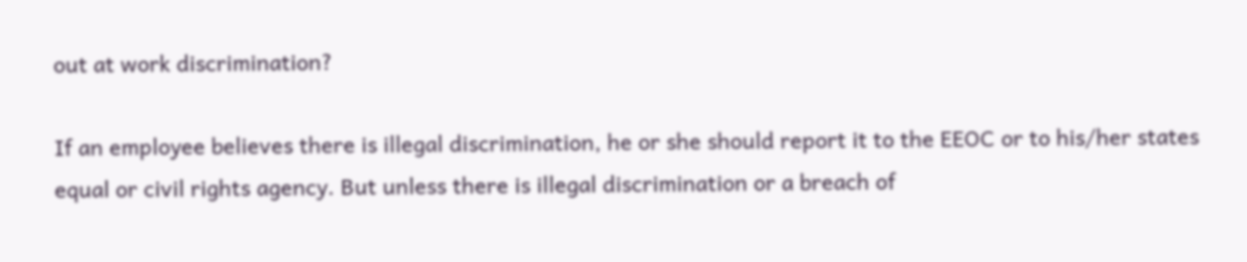out at work discrimination?

If an employee believes there is illegal discrimination, he or she should report it to the EEOC or to his/her states equal or civil rights agency. But unless there is illegal discrimination or a breach of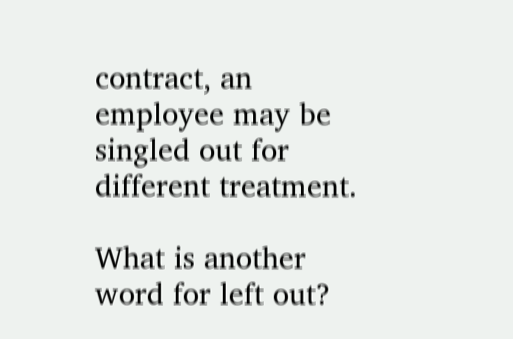contract, an employee may be singled out for different treatment.

What is another word for left out?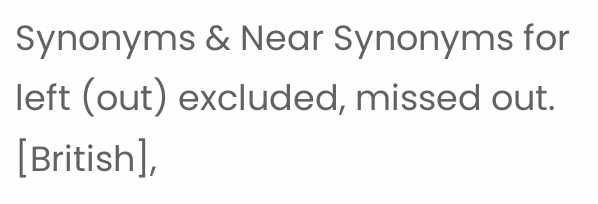Synonyms & Near Synonyms for left (out) excluded, missed out. [British],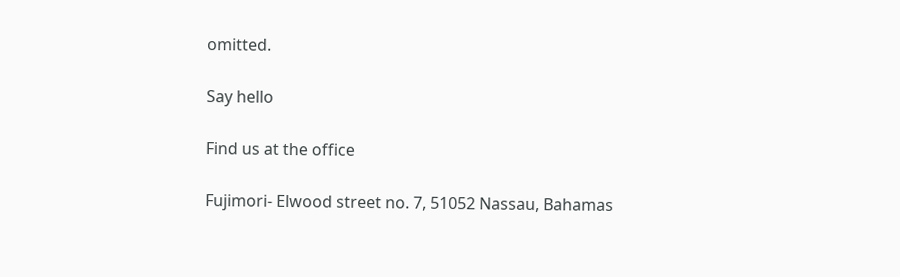omitted.

Say hello

Find us at the office

Fujimori- Elwood street no. 7, 51052 Nassau, Bahamas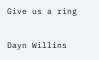Give us a ring

Dayn Willins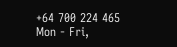+64 700 224 465
Mon - Fri,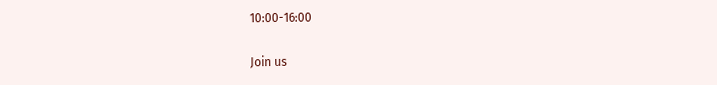10:00-16:00

Join us